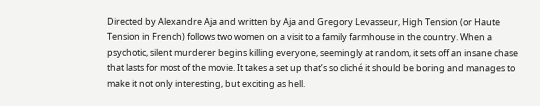Directed by Alexandre Aja and written by Aja and Gregory Levasseur, High Tension (or Haute Tension in French) follows two women on a visit to a family farmhouse in the country. When a psychotic, silent murderer begins killing everyone, seemingly at random, it sets off an insane chase that lasts for most of the movie. It takes a set up that’s so cliché it should be boring and manages to make it not only interesting, but exciting as hell.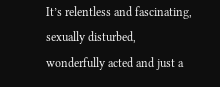It’s relentless and fascinating, sexually disturbed, wonderfully acted and just a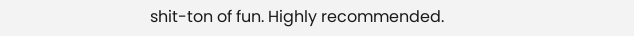shit-ton of fun. Highly recommended.